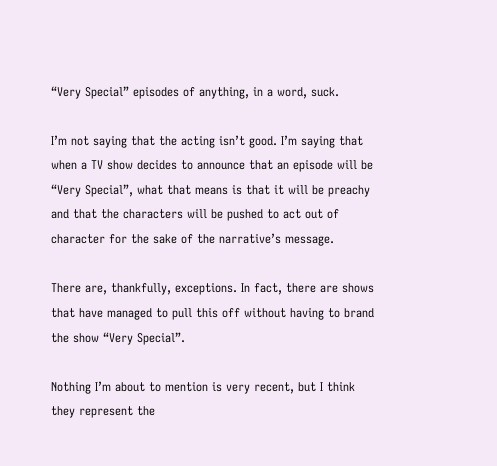“Very Special” episodes of anything, in a word, suck.

I’m not saying that the acting isn’t good. I’m saying that when a TV show decides to announce that an episode will be “Very Special”, what that means is that it will be preachy and that the characters will be pushed to act out of character for the sake of the narrative’s message.

There are, thankfully, exceptions. In fact, there are shows that have managed to pull this off without having to brand the show “Very Special”.

Nothing I’m about to mention is very recent, but I think they represent the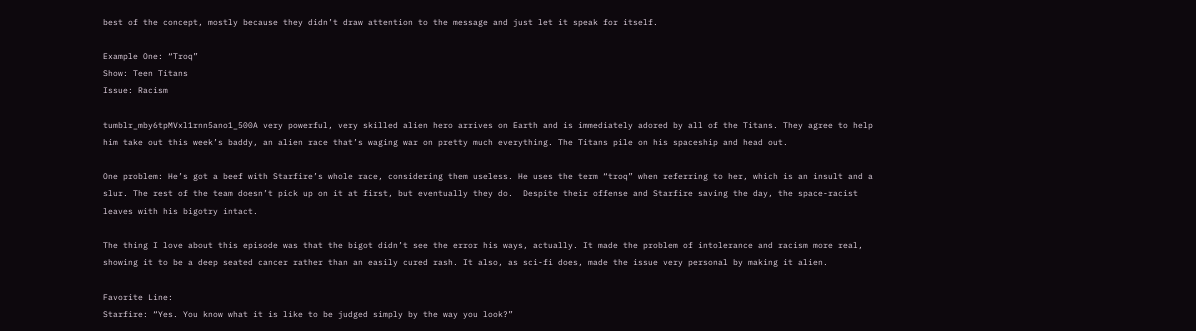best of the concept, mostly because they didn’t draw attention to the message and just let it speak for itself.

Example One: “Troq”
Show: Teen Titans
Issue: Racism

tumblr_mby6tpMVxl1rnn5ano1_500A very powerful, very skilled alien hero arrives on Earth and is immediately adored by all of the Titans. They agree to help him take out this week’s baddy, an alien race that’s waging war on pretty much everything. The Titans pile on his spaceship and head out.

One problem: He’s got a beef with Starfire’s whole race, considering them useless. He uses the term “troq” when referring to her, which is an insult and a slur. The rest of the team doesn’t pick up on it at first, but eventually they do.  Despite their offense and Starfire saving the day, the space-racist leaves with his bigotry intact.

The thing I love about this episode was that the bigot didn’t see the error his ways, actually. It made the problem of intolerance and racism more real, showing it to be a deep seated cancer rather than an easily cured rash. It also, as sci-fi does, made the issue very personal by making it alien.

Favorite Line:
Starfire: “Yes. You know what it is like to be judged simply by the way you look?”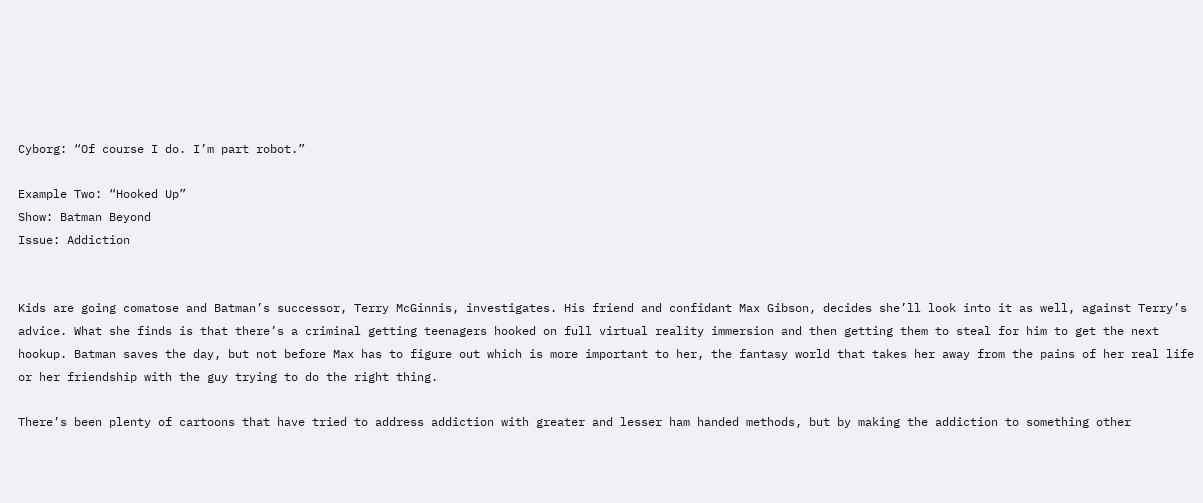Cyborg: “Of course I do. I’m part robot.”

Example Two: “Hooked Up”
Show: Batman Beyond
Issue: Addiction


Kids are going comatose and Batman’s successor, Terry McGinnis, investigates. His friend and confidant Max Gibson, decides she’ll look into it as well, against Terry’s advice. What she finds is that there’s a criminal getting teenagers hooked on full virtual reality immersion and then getting them to steal for him to get the next hookup. Batman saves the day, but not before Max has to figure out which is more important to her, the fantasy world that takes her away from the pains of her real life or her friendship with the guy trying to do the right thing.

There’s been plenty of cartoons that have tried to address addiction with greater and lesser ham handed methods, but by making the addiction to something other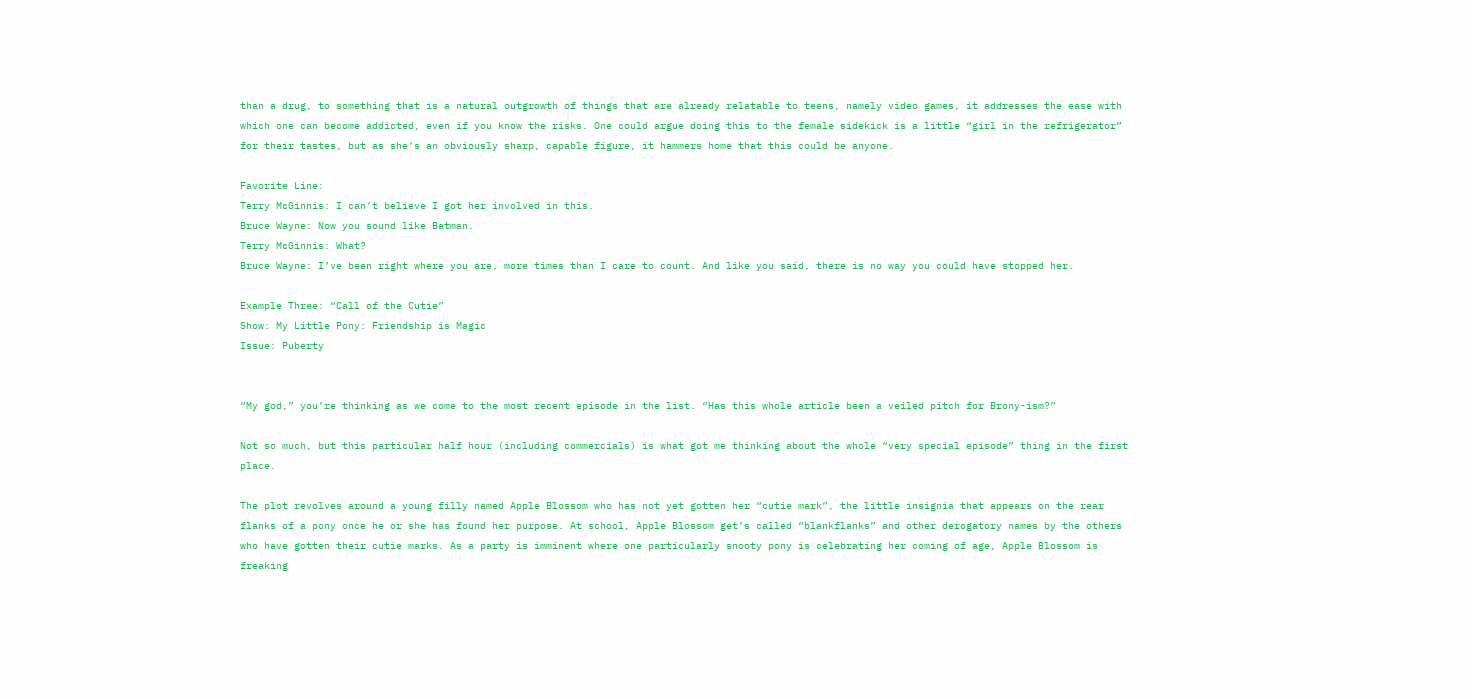than a drug, to something that is a natural outgrowth of things that are already relatable to teens, namely video games, it addresses the ease with which one can become addicted, even if you know the risks. One could argue doing this to the female sidekick is a little “girl in the refrigerator” for their tastes, but as she’s an obviously sharp, capable figure, it hammers home that this could be anyone.

Favorite Line:
Terry McGinnis: I can’t believe I got her involved in this.
Bruce Wayne: Now you sound like Batman.
Terry McGinnis: What?
Bruce Wayne: I’ve been right where you are, more times than I care to count. And like you said, there is no way you could have stopped her.

Example Three: “Call of the Cutie”
Show: My Little Pony: Friendship is Magic
Issue: Puberty


“My god,” you’re thinking as we come to the most recent episode in the list. “Has this whole article been a veiled pitch for Brony-ism?”

Not so much, but this particular half hour (including commercials) is what got me thinking about the whole “very special episode” thing in the first place.

The plot revolves around a young filly named Apple Blossom who has not yet gotten her “cutie mark”, the little insignia that appears on the rear flanks of a pony once he or she has found her purpose. At school, Apple Blossom get’s called “blankflanks” and other derogatory names by the others who have gotten their cutie marks. As a party is imminent where one particularly snooty pony is celebrating her coming of age, Apple Blossom is freaking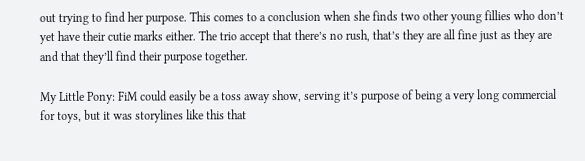out trying to find her purpose. This comes to a conclusion when she finds two other young fillies who don’t yet have their cutie marks either. The trio accept that there’s no rush, that’s they are all fine just as they are and that they’ll find their purpose together.

My Little Pony: FiM could easily be a toss away show, serving it’s purpose of being a very long commercial for toys, but it was storylines like this that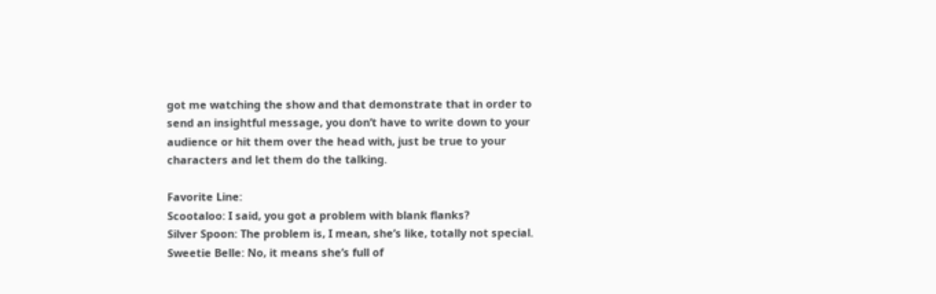got me watching the show and that demonstrate that in order to send an insightful message, you don’t have to write down to your audience or hit them over the head with, just be true to your characters and let them do the talking.

Favorite Line:
Scootaloo: I said, you got a problem with blank flanks?
Silver Spoon: The problem is, I mean, she’s like, totally not special.
Sweetie Belle: No, it means she’s full of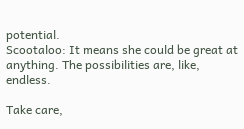potential.
Scootaloo: It means she could be great at anything. The possibilities are, like, endless.

Take care,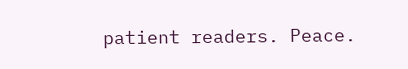patient readers. Peace.